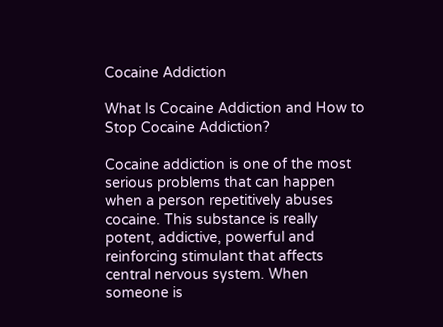Cocaine Addiction

What Is Cocaine Addiction and How to Stop Cocaine Addiction?

Cocaine addiction is one of the most serious problems that can happen when a person repetitively abuses cocaine. This substance is really potent, addictive, powerful and reinforcing stimulant that affects central nervous system. When someone is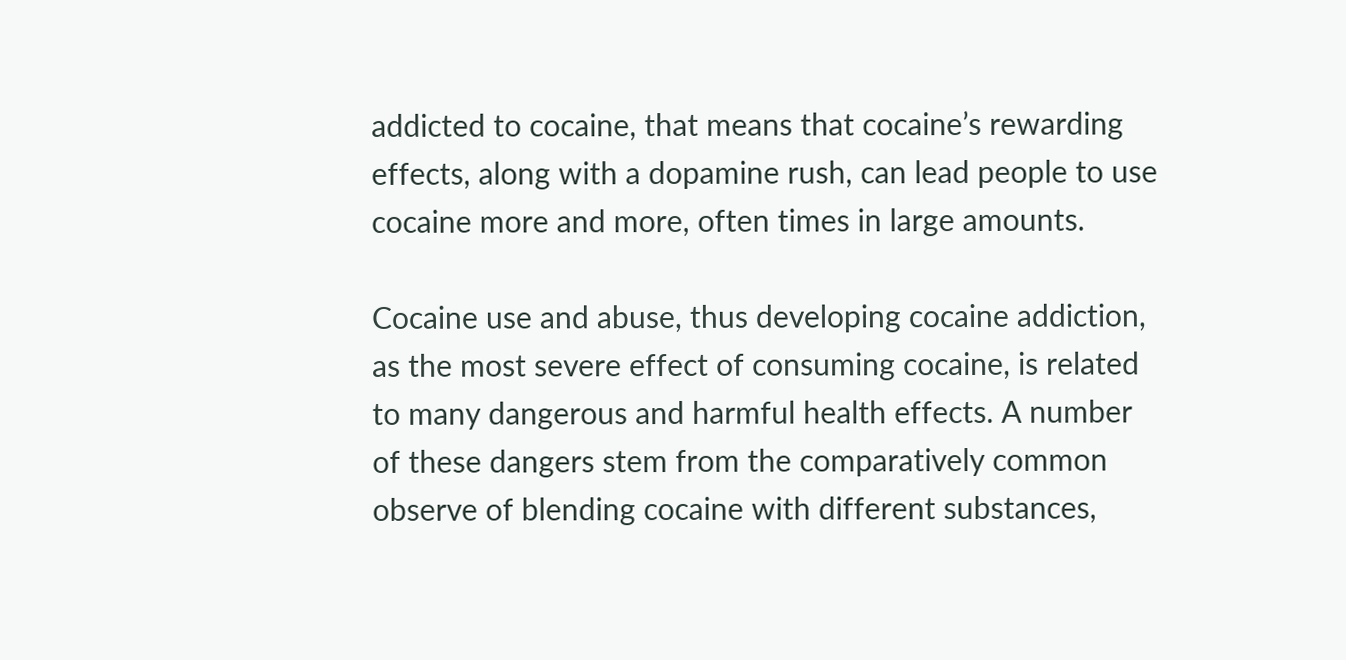addicted to cocaine, that means that cocaine’s rewarding effects, along with a dopamine rush, can lead people to use cocaine more and more, often times in large amounts.

Cocaine use and abuse, thus developing cocaine addiction, as the most severe effect of consuming cocaine, is related to many dangerous and harmful health effects. A number of these dangers stem from the comparatively common observe of blending cocaine with different substances,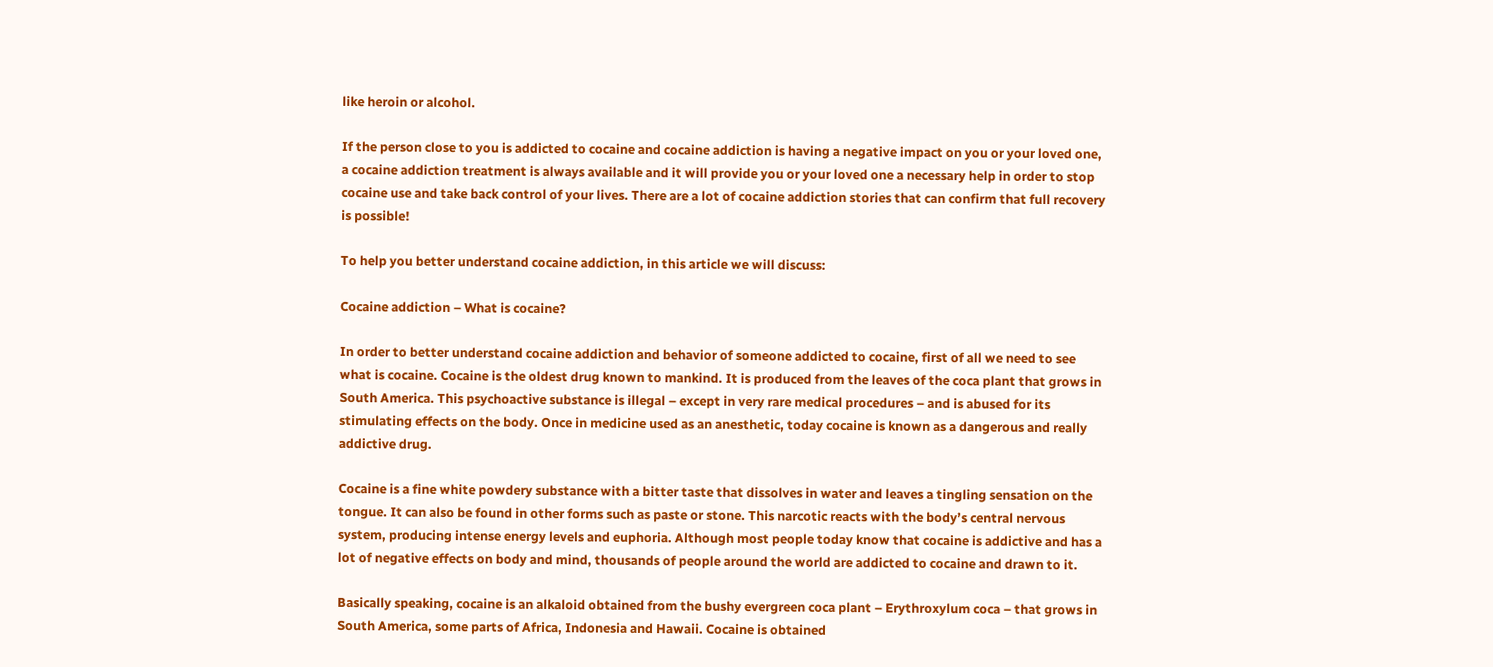like heroin or alcohol.

If the person close to you is addicted to cocaine and cocaine addiction is having a negative impact on you or your loved one, a cocaine addiction treatment is always available and it will provide you or your loved one a necessary help in order to stop cocaine use and take back control of your lives. There are a lot of cocaine addiction stories that can confirm that full recovery is possible!

To help you better understand cocaine addiction, in this article we will discuss:

Cocaine addiction – What is cocaine?

In order to better understand cocaine addiction and behavior of someone addicted to cocaine, first of all we need to see what is cocaine. Cocaine is the oldest drug known to mankind. It is produced from the leaves of the coca plant that grows in South America. This psychoactive substance is illegal – except in very rare medical procedures – and is abused for its stimulating effects on the body. Once in medicine used as an anesthetic, today cocaine is known as a dangerous and really addictive drug.

Cocaine is a fine white powdery substance with a bitter taste that dissolves in water and leaves a tingling sensation on the tongue. It can also be found in other forms such as paste or stone. This narcotic reacts with the body’s central nervous system, producing intense energy levels and euphoria. Although most people today know that cocaine is addictive and has a lot of negative effects on body and mind, thousands of people around the world are addicted to cocaine and drawn to it.

Basically speaking, cocaine is an alkaloid obtained from the bushy evergreen coca plant – Erythroxylum coca – that grows in South America, some parts of Africa, Indonesia and Hawaii. Cocaine is obtained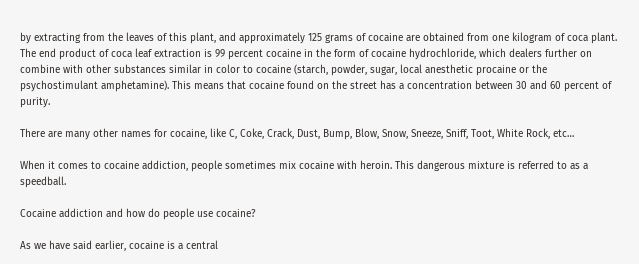by extracting from the leaves of this plant, and approximately 125 grams of cocaine are obtained from one kilogram of coca plant. The end product of coca leaf extraction is 99 percent cocaine in the form of cocaine hydrochloride, which dealers further on combine with other substances similar in color to cocaine (starch, powder, sugar, local anesthetic procaine or the psychostimulant amphetamine). This means that cocaine found on the street has a concentration between 30 and 60 percent of purity.

There are many other names for cocaine, like C, Coke, Crack, Dust, Bump, Blow, Snow, Sneeze, Sniff, Toot, White Rock, etc…

When it comes to cocaine addiction, people sometimes mix cocaine with heroin. This dangerous mixture is referred to as a speedball.

Cocaine addiction and how do people use cocaine?

As we have said earlier, cocaine is a central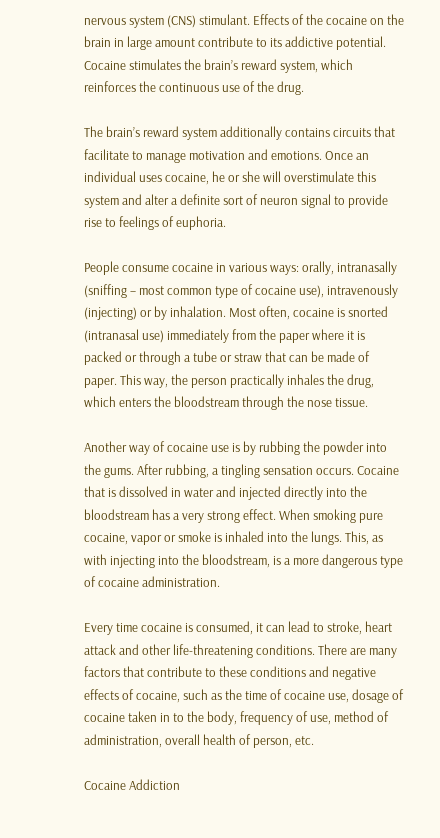nervous system (CNS) stimulant. Effects of the cocaine on the brain in large amount contribute to its addictive potential. Cocaine stimulates the brain’s reward system, which reinforces the continuous use of the drug.

The brain’s reward system additionally contains circuits that facilitate to manage motivation and emotions. Once an individual uses cocaine, he or she will overstimulate this system and alter a definite sort of neuron signal to provide rise to feelings of euphoria.

People consume cocaine in various ways: orally, intranasally (sniffing – most common type of cocaine use), intravenously (injecting) or by inhalation. Most often, cocaine is snorted (intranasal use) immediately from the paper where it is packed or through a tube or straw that can be made of paper. This way, the person practically inhales the drug, which enters the bloodstream through the nose tissue.

Another way of cocaine use is by rubbing the powder into the gums. After rubbing, a tingling sensation occurs. Cocaine that is dissolved in water and injected directly into the bloodstream has a very strong effect. When smoking pure cocaine, vapor or smoke is inhaled into the lungs. This, as with injecting into the bloodstream, is a more dangerous type of cocaine administration.

Every time cocaine is consumed, it can lead to stroke, heart attack and other life-threatening conditions. There are many factors that contribute to these conditions and negative effects of cocaine, such as the time of cocaine use, dosage of cocaine taken in to the body, frequency of use, method of administration, overall health of person, etc.

Cocaine Addiction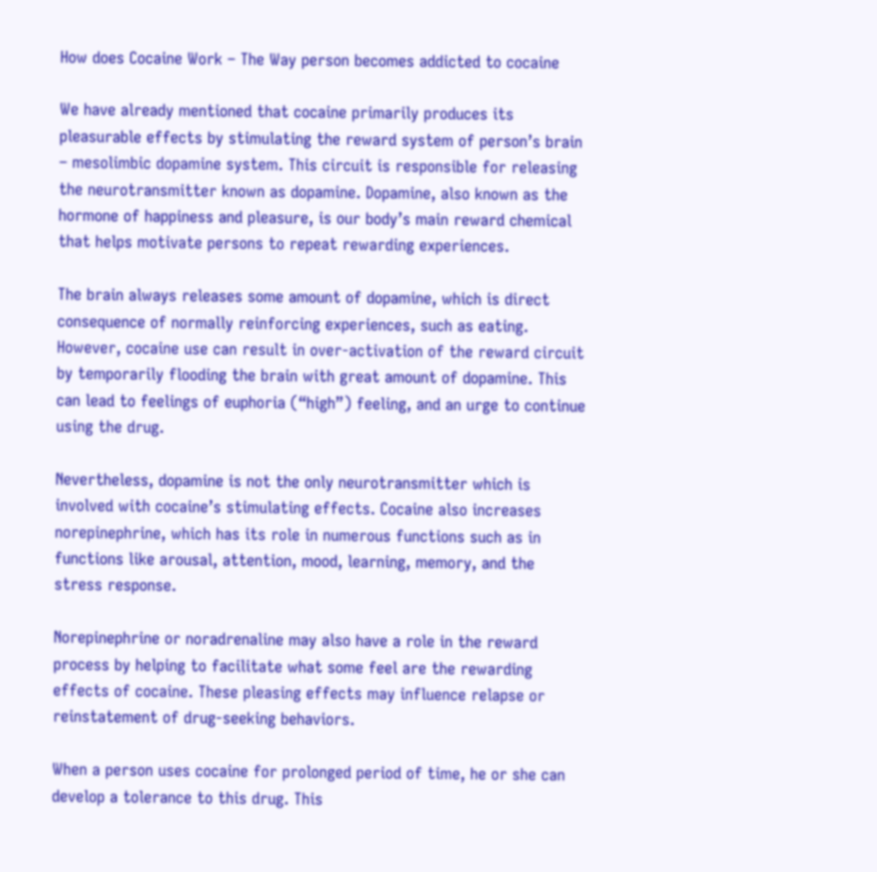How does Cocaine Work – The Way person becomes addicted to cocaine

We have already mentioned that cocaine primarily produces its pleasurable effects by stimulating the reward system of person’s brain – mesolimbic dopamine system. This circuit is responsible for releasing the neurotransmitter known as dopamine. Dopamine, also known as the hormone of happiness and pleasure, is our body’s main reward chemical that helps motivate persons to repeat rewarding experiences.

The brain always releases some amount of dopamine, which is direct consequence of normally reinforcing experiences, such as eating. However, cocaine use can result in over-activation of the reward circuit by temporarily flooding the brain with great amount of dopamine. This can lead to feelings of euphoria (“high”) feeling, and an urge to continue using the drug.

Nevertheless, dopamine is not the only neurotransmitter which is involved with cocaine’s stimulating effects. Cocaine also increases norepinephrine, which has its role in numerous functions such as in functions like arousal, attention, mood, learning, memory, and the stress response.

Norepinephrine or noradrenaline may also have a role in the reward process by helping to facilitate what some feel are the rewarding effects of cocaine. These pleasing effects may influence relapse or reinstatement of drug-seeking behaviors.

When a person uses cocaine for prolonged period of time, he or she can develop a tolerance to this drug. This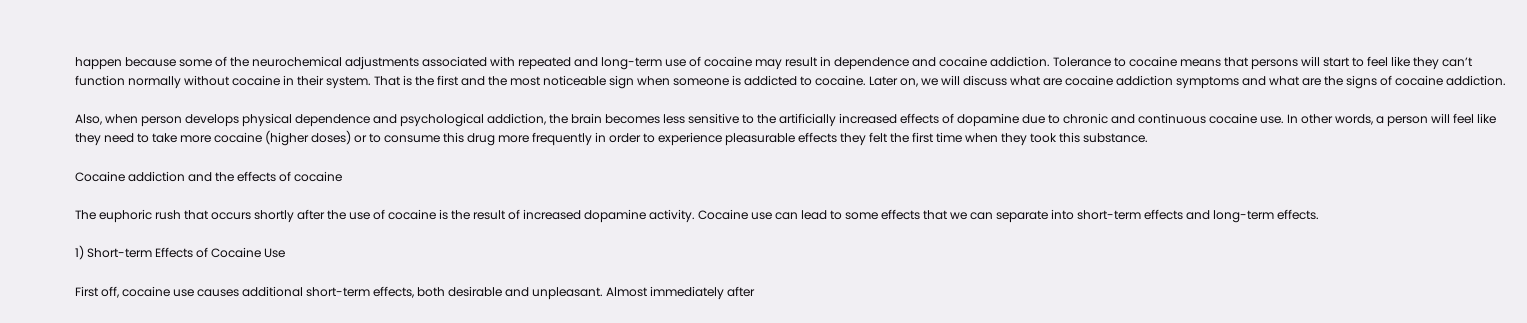happen because some of the neurochemical adjustments associated with repeated and long-term use of cocaine may result in dependence and cocaine addiction. Tolerance to cocaine means that persons will start to feel like they can’t function normally without cocaine in their system. That is the first and the most noticeable sign when someone is addicted to cocaine. Later on, we will discuss what are cocaine addiction symptoms and what are the signs of cocaine addiction.

Also, when person develops physical dependence and psychological addiction, the brain becomes less sensitive to the artificially increased effects of dopamine due to chronic and continuous cocaine use. In other words, a person will feel like they need to take more cocaine (higher doses) or to consume this drug more frequently in order to experience pleasurable effects they felt the first time when they took this substance.

Cocaine addiction and the effects of cocaine

The euphoric rush that occurs shortly after the use of cocaine is the result of increased dopamine activity. Cocaine use can lead to some effects that we can separate into short-term effects and long-term effects.

1) Short-term Effects of Cocaine Use

First off, cocaine use causes additional short-term effects, both desirable and unpleasant. Almost immediately after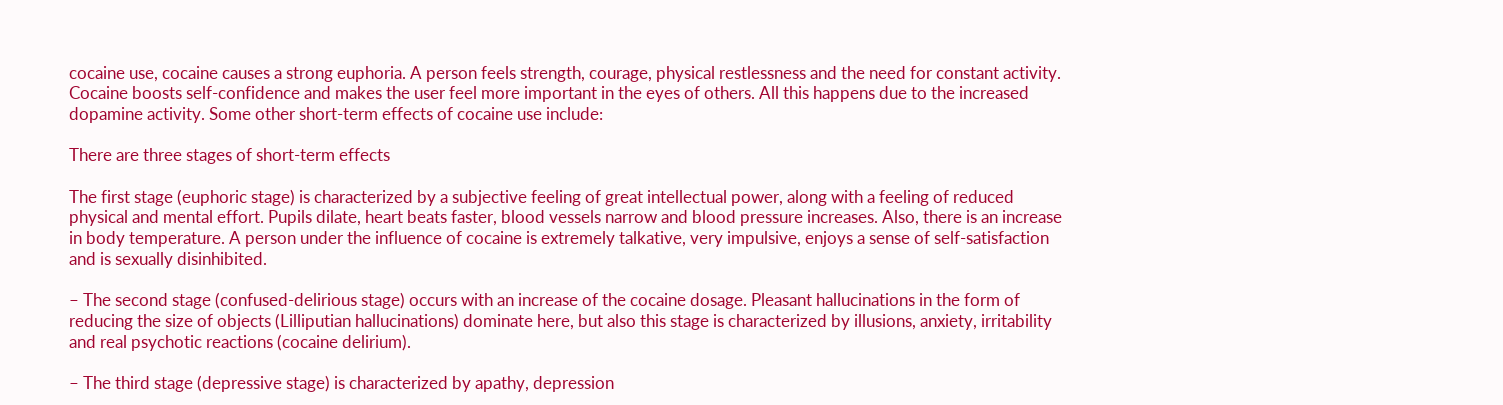cocaine use, cocaine causes a strong euphoria. A person feels strength, courage, physical restlessness and the need for constant activity. Cocaine boosts self-confidence and makes the user feel more important in the eyes of others. All this happens due to the increased dopamine activity. Some other short-term effects of cocaine use include:

There are three stages of short-term effects

The first stage (euphoric stage) is characterized by a subjective feeling of great intellectual power, along with a feeling of reduced physical and mental effort. Pupils dilate, heart beats faster, blood vessels narrow and blood pressure increases. Also, there is an increase in body temperature. A person under the influence of cocaine is extremely talkative, very impulsive, enjoys a sense of self-satisfaction and is sexually disinhibited.

– The second stage (confused-delirious stage) occurs with an increase of the cocaine dosage. Pleasant hallucinations in the form of reducing the size of objects (Lilliputian hallucinations) dominate here, but also this stage is characterized by illusions, anxiety, irritability and real psychotic reactions (cocaine delirium).

– The third stage (depressive stage) is characterized by apathy, depression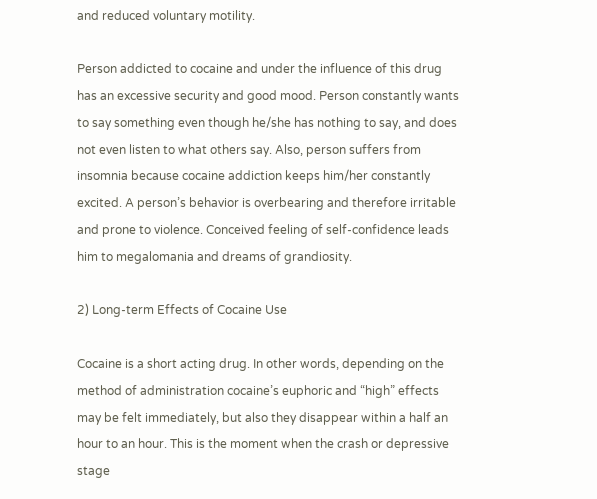and reduced voluntary motility.

Person addicted to cocaine and under the influence of this drug has an excessive security and good mood. Person constantly wants to say something even though he/she has nothing to say, and does not even listen to what others say. Also, person suffers from insomnia because cocaine addiction keeps him/her constantly excited. A person’s behavior is overbearing and therefore irritable and prone to violence. Conceived feeling of self-confidence leads him to megalomania and dreams of grandiosity.

2) Long-term Effects of Cocaine Use

Cocaine is a short acting drug. In other words, depending on the method of administration cocaine’s euphoric and “high” effects may be felt immediately, but also they disappear within a half an hour to an hour. This is the moment when the crash or depressive stage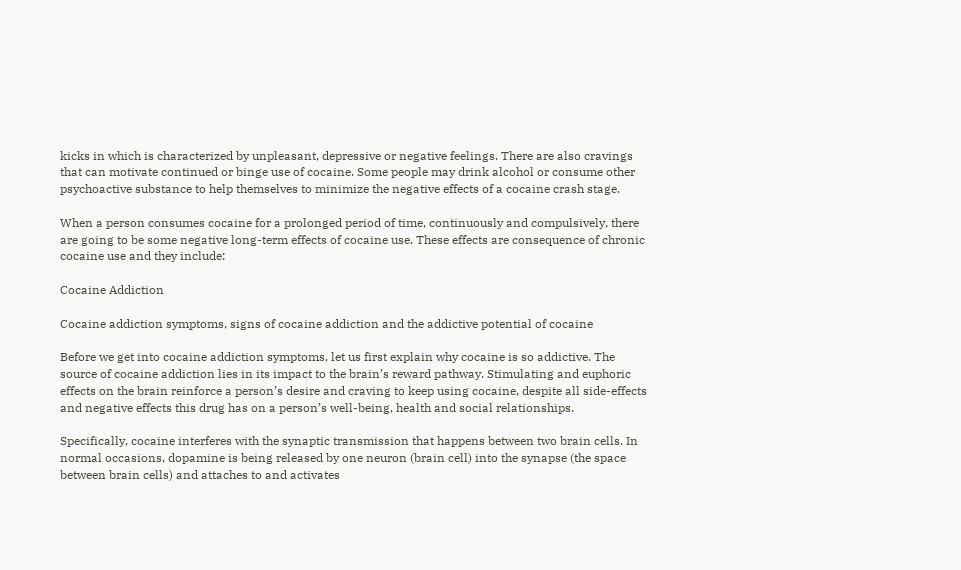kicks in which is characterized by unpleasant, depressive or negative feelings. There are also cravings that can motivate continued or binge use of cocaine. Some people may drink alcohol or consume other psychoactive substance to help themselves to minimize the negative effects of a cocaine crash stage.

When a person consumes cocaine for a prolonged period of time, continuously and compulsively, there are going to be some negative long-term effects of cocaine use. These effects are consequence of chronic cocaine use and they include:

Cocaine Addiction

Cocaine addiction symptoms, signs of cocaine addiction and the addictive potential of cocaine

Before we get into cocaine addiction symptoms, let us first explain why cocaine is so addictive. The source of cocaine addiction lies in its impact to the brain’s reward pathway. Stimulating and euphoric effects on the brain reinforce a person’s desire and craving to keep using cocaine, despite all side-effects and negative effects this drug has on a person’s well-being, health and social relationships.

Specifically, cocaine interferes with the synaptic transmission that happens between two brain cells. In normal occasions, dopamine is being released by one neuron (brain cell) into the synapse (the space between brain cells) and attaches to and activates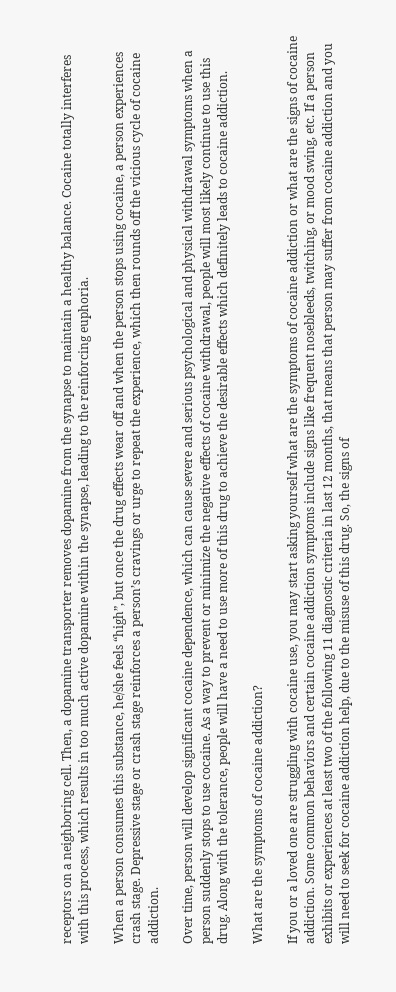receptors on a neighboring cell. Then, a dopamine transporter removes dopamine from the synapse to maintain a healthy balance. Cocaine totally interferes with this process, which results in too much active dopamine within the synapse, leading to the reinforcing euphoria.

When a person consumes this substance, he/she feels “high”, but once the drug effects wear off and when the person stops using cocaine, a person experiences crash stage. Depressive stage or crash stage reinforces a person’s cravings or urge to repeat the experience, which then rounds off the vicious cycle of cocaine addiction.

Over time, person will develop significant cocaine dependence, which can cause severe and serious psychological and physical withdrawal symptoms when a person suddenly stops to use cocaine. As a way to prevent or minimize the negative effects of cocaine withdrawal, people will most likely continue to use this drug. Along with the tolerance, people will have a need to use more of this drug to achieve the desirable effects which definitely leads to cocaine addiction.

What are the symptoms of cocaine addiction?

If you or a loved one are struggling with cocaine use, you may start asking yourself what are the symptoms of cocaine addiction or what are the signs of cocaine addiction. Some common behaviors and certain cocaine addiction symptoms include signs like frequent nosebleeds, twitching, or mood swing, etc. If a person exhibits or experiences at least two of the following 11 diagnostic criteria in last 12 months, that means that person may suffer from cocaine addiction and you will need to seek for cocaine addiction help, due to the misuse of this drug. So, the signs of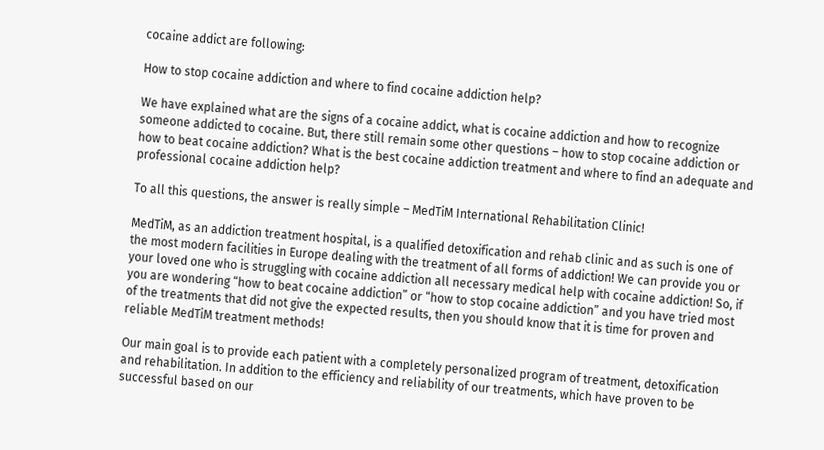cocaine addict are following:

How to stop cocaine addiction and where to find cocaine addiction help?

We have explained what are the signs of a cocaine addict, what is cocaine addiction and how to recognize someone addicted to cocaine. But, there still remain some other questions – how to stop cocaine addiction or how to beat cocaine addiction? What is the best cocaine addiction treatment and where to find an adequate and professional cocaine addiction help?

To all this questions, the answer is really simple – MedTiM International Rehabilitation Clinic!

MedTiM, as an addiction treatment hospital, is a qualified detoxification and rehab clinic and as such is one of the most modern facilities in Europe dealing with the treatment of all forms of addiction! We can provide you or your loved one who is struggling with cocaine addiction all necessary medical help with cocaine addiction! So, if you are wondering “how to beat cocaine addiction” or “how to stop cocaine addiction” and you have tried most of the treatments that did not give the expected results, then you should know that it is time for proven and reliable MedTiM treatment methods!

Our main goal is to provide each patient with a completely personalized program of treatment, detoxification and rehabilitation. In addition to the efficiency and reliability of our treatments, which have proven to be successful based on our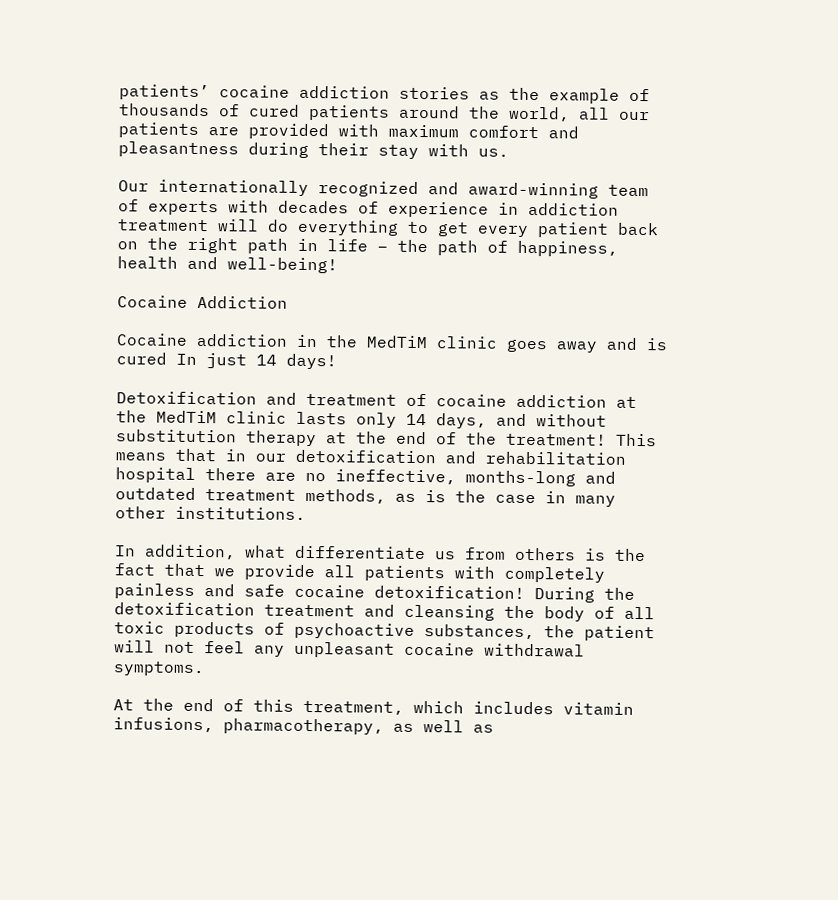patients’ cocaine addiction stories as the example of thousands of cured patients around the world, all our patients are provided with maximum comfort and pleasantness during their stay with us.

Our internationally recognized and award-winning team of experts with decades of experience in addiction treatment will do everything to get every patient back on the right path in life – the path of happiness, health and well-being!

Cocaine Addiction

Cocaine addiction in the MedTiM clinic goes away and is cured In just 14 days!

Detoxification and treatment of cocaine addiction at the MedTiM clinic lasts only 14 days, and without substitution therapy at the end of the treatment! This means that in our detoxification and rehabilitation hospital there are no ineffective, months-long and outdated treatment methods, as is the case in many other institutions.

In addition, what differentiate us from others is the fact that we provide all patients with completely painless and safe cocaine detoxification! During the detoxification treatment and cleansing the body of all toxic products of psychoactive substances, the patient will not feel any unpleasant cocaine withdrawal symptoms.

At the end of this treatment, which includes vitamin infusions, pharmacotherapy, as well as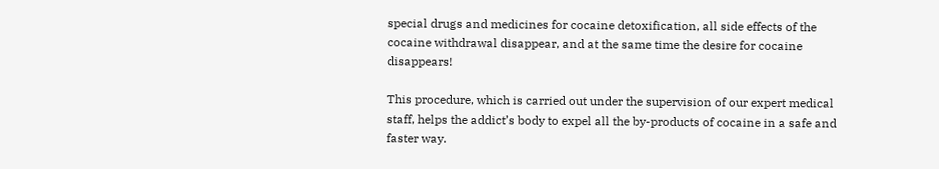special drugs and medicines for cocaine detoxification, all side effects of the cocaine withdrawal disappear, and at the same time the desire for cocaine disappears!

This procedure, which is carried out under the supervision of our expert medical staff, helps the addict’s body to expel all the by-products of cocaine in a safe and faster way.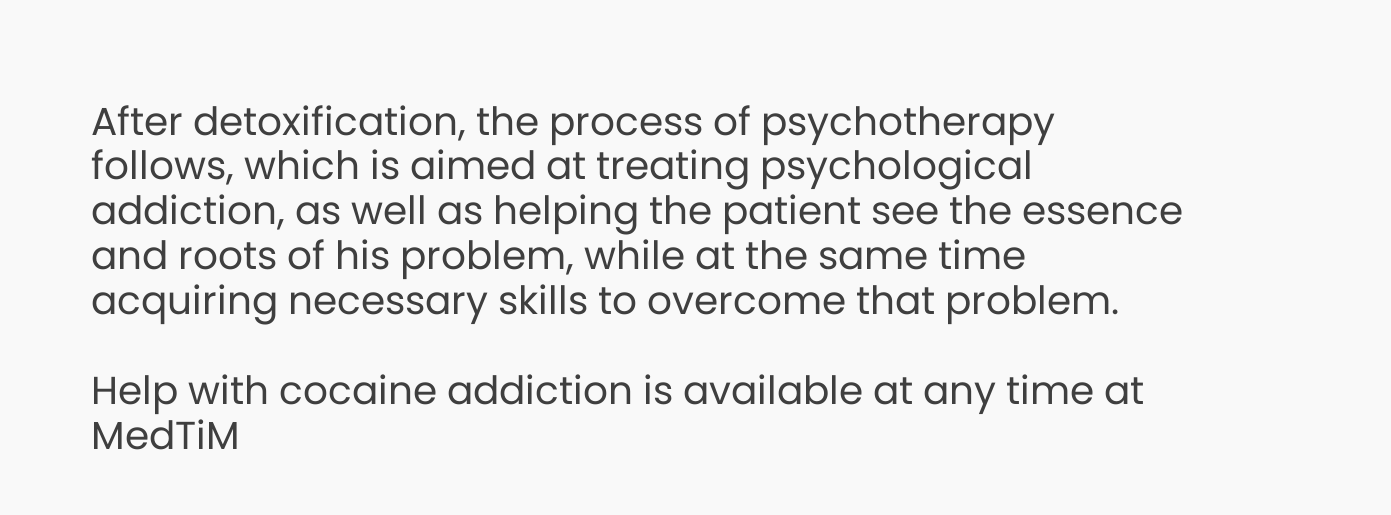After detoxification, the process of psychotherapy follows, which is aimed at treating psychological addiction, as well as helping the patient see the essence and roots of his problem, while at the same time acquiring necessary skills to overcome that problem.

Help with cocaine addiction is available at any time at MedTiM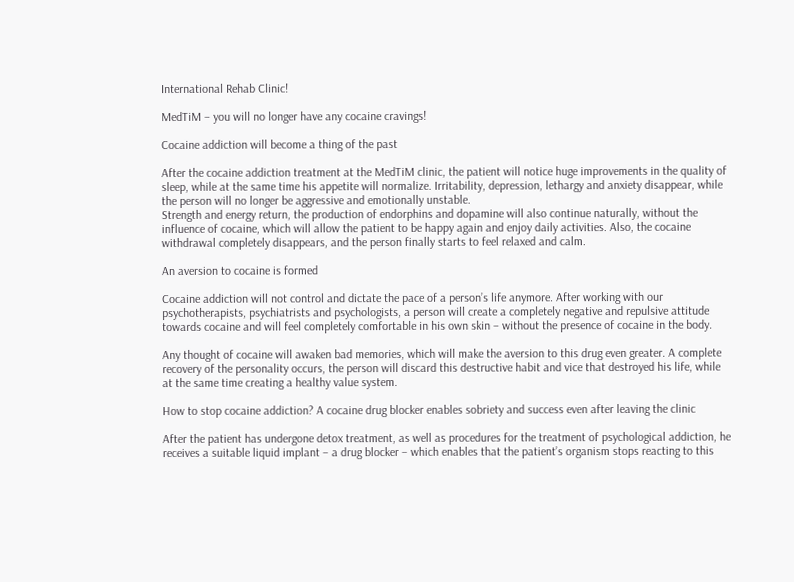International Rehab Clinic!

MedTiM – you will no longer have any cocaine cravings!

Cocaine addiction will become a thing of the past

After the cocaine addiction treatment at the MedTiM clinic, the patient will notice huge improvements in the quality of sleep, while at the same time his appetite will normalize. Irritability, depression, lethargy and anxiety disappear, while the person will no longer be aggressive and emotionally unstable.
Strength and energy return, the production of endorphins and dopamine will also continue naturally, without the influence of cocaine, which will allow the patient to be happy again and enjoy daily activities. Also, the cocaine withdrawal completely disappears, and the person finally starts to feel relaxed and calm.

An aversion to cocaine is formed

Cocaine addiction will not control and dictate the pace of a person’s life anymore. After working with our psychotherapists, psychiatrists and psychologists, a person will create a completely negative and repulsive attitude towards cocaine and will feel completely comfortable in his own skin – without the presence of cocaine in the body.

Any thought of cocaine will awaken bad memories, which will make the aversion to this drug even greater. A complete recovery of the personality occurs, the person will discard this destructive habit and vice that destroyed his life, while at the same time creating a healthy value system.

How to stop cocaine addiction? A cocaine drug blocker enables sobriety and success even after leaving the clinic

After the patient has undergone detox treatment, as well as procedures for the treatment of psychological addiction, he receives a suitable liquid implant – a drug blocker – which enables that the patient’s organism stops reacting to this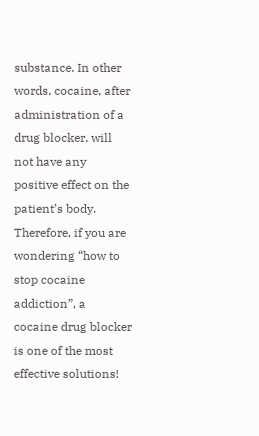substance. In other words, cocaine, after administration of a drug blocker, will not have any positive effect on the patient’s body. Therefore, if you are wondering “how to stop cocaine addiction”, a cocaine drug blocker is one of the most effective solutions!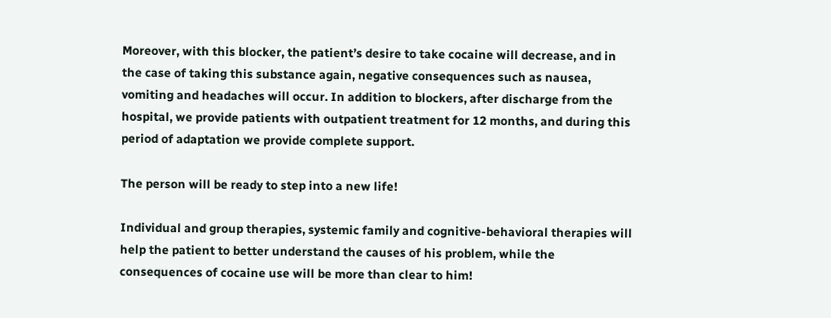Moreover, with this blocker, the patient’s desire to take cocaine will decrease, and in the case of taking this substance again, negative consequences such as nausea, vomiting and headaches will occur. In addition to blockers, after discharge from the hospital, we provide patients with outpatient treatment for 12 months, and during this period of adaptation we provide complete support.

The person will be ready to step into a new life!

Individual and group therapies, systemic family and cognitive-behavioral therapies will help the patient to better understand the causes of his problem, while the consequences of cocaine use will be more than clear to him!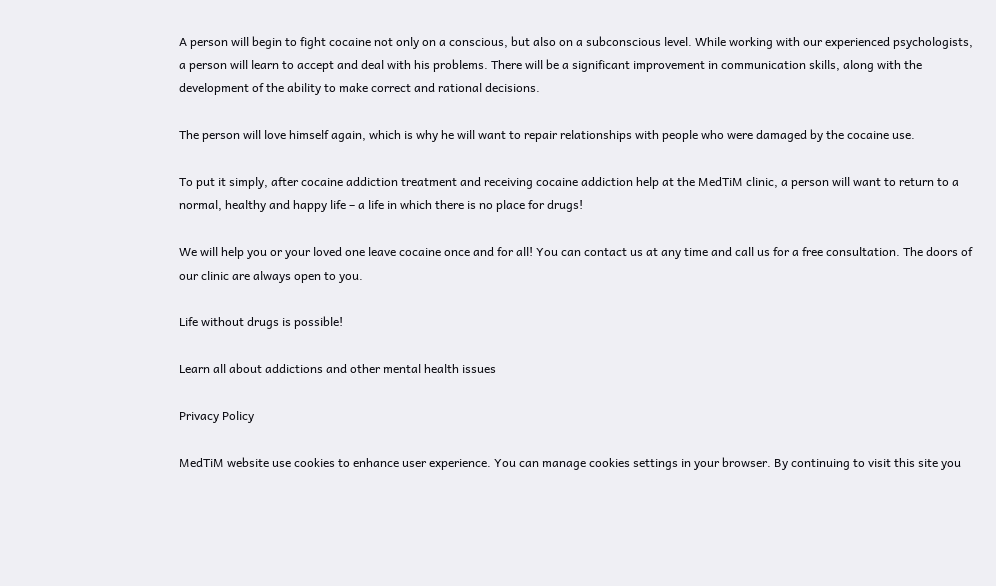A person will begin to fight cocaine not only on a conscious, but also on a subconscious level. While working with our experienced psychologists, a person will learn to accept and deal with his problems. There will be a significant improvement in communication skills, along with the development of the ability to make correct and rational decisions.

The person will love himself again, which is why he will want to repair relationships with people who were damaged by the cocaine use.

To put it simply, after cocaine addiction treatment and receiving cocaine addiction help at the MedTiM clinic, a person will want to return to a normal, healthy and happy life – a life in which there is no place for drugs!

We will help you or your loved one leave cocaine once and for all! You can contact us at any time and call us for a free consultation. The doors of our clinic are always open to you.

Life without drugs is possible!

Learn all about addictions and other mental health issues

Privacy Policy

MedTiM website use cookies to enhance user experience. You can manage cookies settings in your browser. By continuing to visit this site you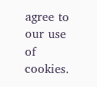agree to our use of cookies.